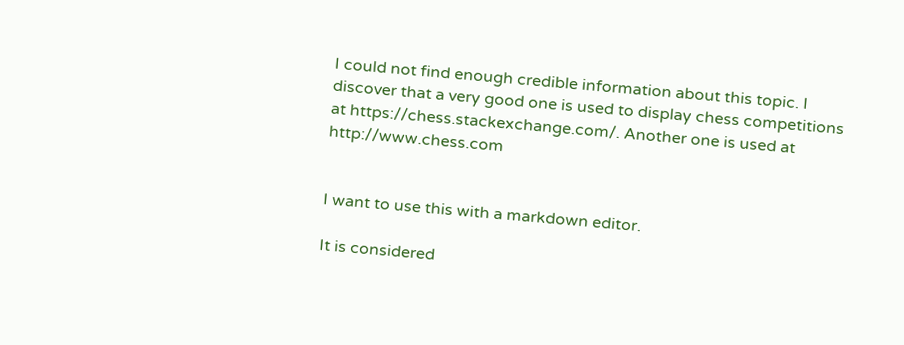I could not find enough credible information about this topic. I discover that a very good one is used to display chess competitions at https://chess.stackexchange.com/. Another one is used at http://www.chess.com


I want to use this with a markdown editor.

It is considered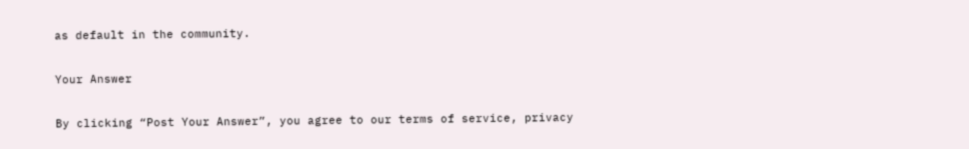as default in the community.

Your Answer

By clicking “Post Your Answer”, you agree to our terms of service, privacy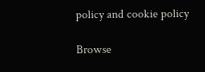policy and cookie policy

Browse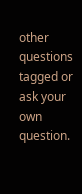other questions tagged or ask your own question.